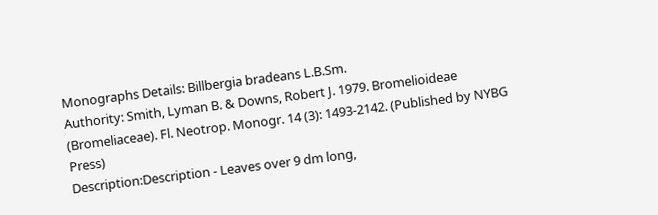Monographs Details: Billbergia bradeans L.B.Sm.
Authority: Smith, Lyman B. & Downs, Robert J. 1979. Bromelioideae (Bromeliaceae). Fl. Neotrop. Monogr. 14 (3): 1493-2142. (Published by NYBG Press)
Description:Description - Leaves over 9 dm long,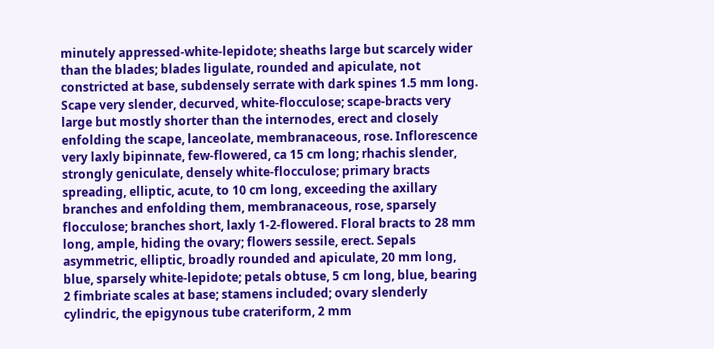minutely appressed-white-lepidote; sheaths large but scarcely wider than the blades; blades ligulate, rounded and apiculate, not constricted at base, subdensely serrate with dark spines 1.5 mm long. Scape very slender, decurved, white-flocculose; scape-bracts very large but mostly shorter than the internodes, erect and closely enfolding the scape, lanceolate, membranaceous, rose. Inflorescence very laxly bipinnate, few-flowered, ca 15 cm long; rhachis slender, strongly geniculate, densely white-flocculose; primary bracts spreading, elliptic, acute, to 10 cm long, exceeding the axillary branches and enfolding them, membranaceous, rose, sparsely flocculose; branches short, laxly 1-2-flowered. Floral bracts to 28 mm long, ample, hiding the ovary; flowers sessile, erect. Sepals asymmetric, elliptic, broadly rounded and apiculate, 20 mm long, blue, sparsely white-lepidote; petals obtuse, 5 cm long, blue, bearing 2 fimbriate scales at base; stamens included; ovary slenderly cylindric, the epigynous tube crateriform, 2 mm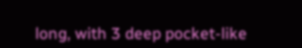long, with 3 deep pocket-like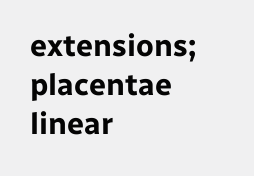extensions; placentae linear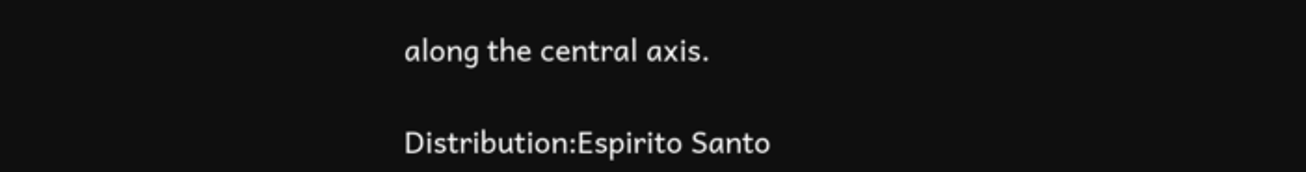along the central axis.

Distribution:Espirito Santo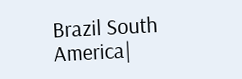Brazil South America|